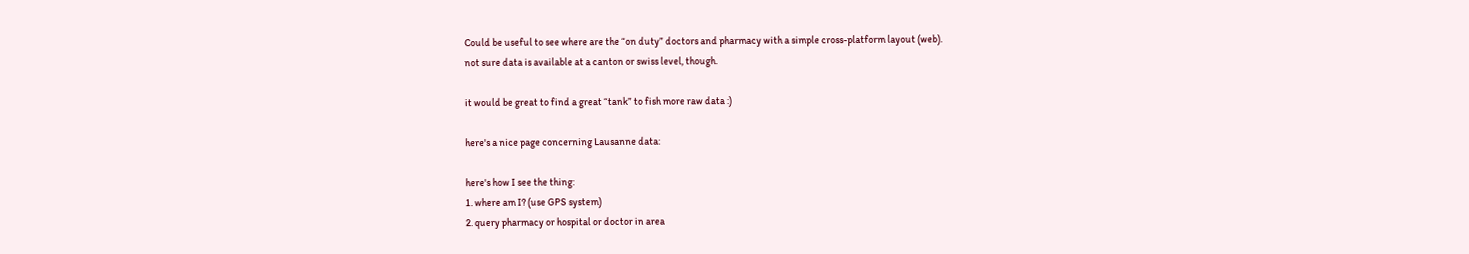Could be useful to see where are the “on duty” doctors and pharmacy with a simple cross-platform layout (web).
not sure data is available at a canton or swiss level, though.

it would be great to find a great “tank” to fish more raw data :)

here's a nice page concerning Lausanne data:

here's how I see the thing:
1. where am I? (use GPS system)
2. query pharmacy or hospital or doctor in area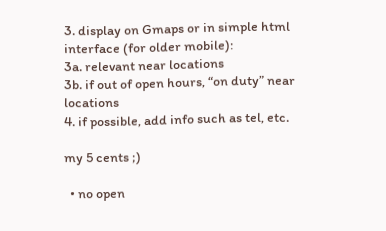3. display on Gmaps or in simple html interface (for older mobile):
3a. relevant near locations
3b. if out of open hours, “on duty” near locations
4. if possible, add info such as tel, etc.

my 5 cents ;)

  • no open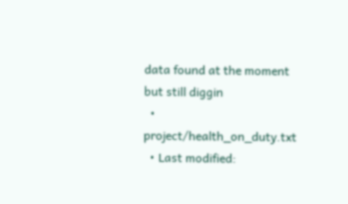data found at the moment but still diggin
  • project/health_on_duty.txt
  • Last modified: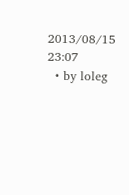2013/08/15 23:07
  • by loleg